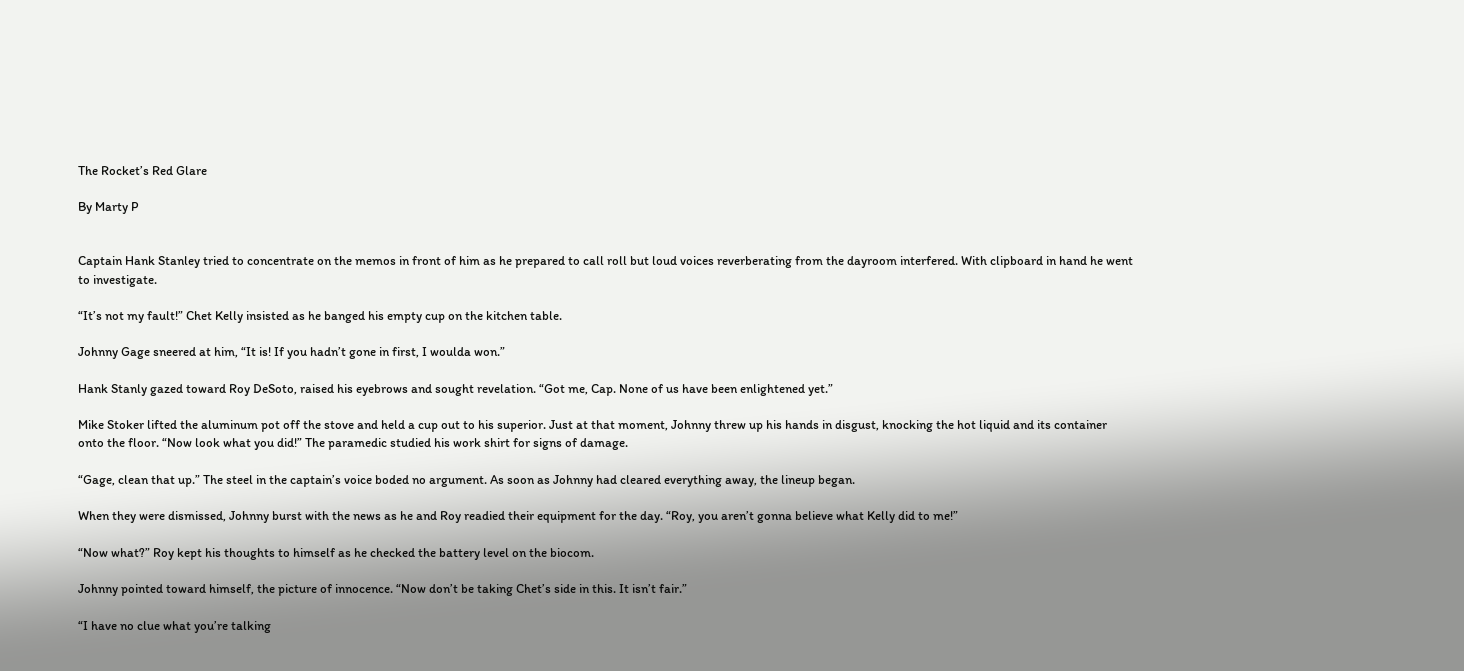The Rocket’s Red Glare

By Marty P


Captain Hank Stanley tried to concentrate on the memos in front of him as he prepared to call roll but loud voices reverberating from the dayroom interfered. With clipboard in hand he went to investigate.

“It’s not my fault!” Chet Kelly insisted as he banged his empty cup on the kitchen table.

Johnny Gage sneered at him, “It is! If you hadn’t gone in first, I woulda won.”

Hank Stanly gazed toward Roy DeSoto, raised his eyebrows and sought revelation. “Got me, Cap. None of us have been enlightened yet.”

Mike Stoker lifted the aluminum pot off the stove and held a cup out to his superior. Just at that moment, Johnny threw up his hands in disgust, knocking the hot liquid and its container onto the floor. “Now look what you did!” The paramedic studied his work shirt for signs of damage.

“Gage, clean that up.” The steel in the captain’s voice boded no argument. As soon as Johnny had cleared everything away, the lineup began.

When they were dismissed, Johnny burst with the news as he and Roy readied their equipment for the day. “Roy, you aren’t gonna believe what Kelly did to me!”

“Now what?” Roy kept his thoughts to himself as he checked the battery level on the biocom.

Johnny pointed toward himself, the picture of innocence. “Now don’t be taking Chet’s side in this. It isn’t fair.”

“I have no clue what you’re talking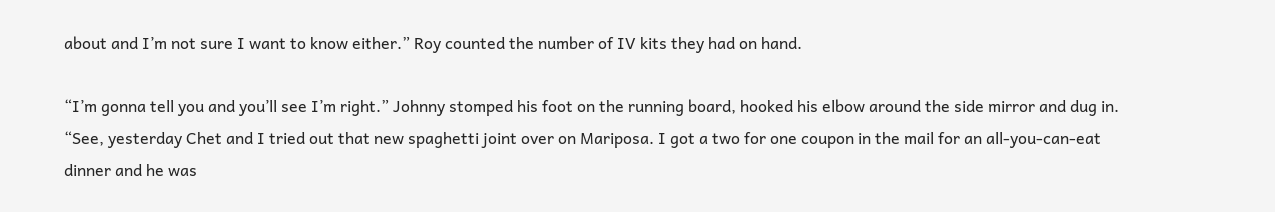about and I’m not sure I want to know either.” Roy counted the number of IV kits they had on hand.

“I’m gonna tell you and you’ll see I’m right.” Johnny stomped his foot on the running board, hooked his elbow around the side mirror and dug in. “See, yesterday Chet and I tried out that new spaghetti joint over on Mariposa. I got a two for one coupon in the mail for an all-you-can-eat dinner and he was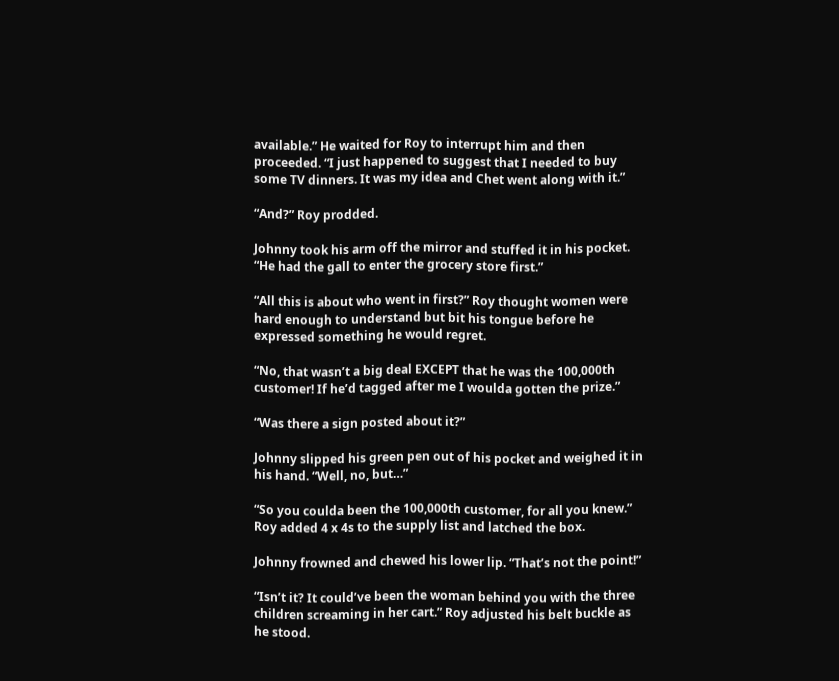available.” He waited for Roy to interrupt him and then proceeded. “I just happened to suggest that I needed to buy some TV dinners. It was my idea and Chet went along with it.”

“And?” Roy prodded.

Johnny took his arm off the mirror and stuffed it in his pocket. “He had the gall to enter the grocery store first.”

“All this is about who went in first?” Roy thought women were hard enough to understand but bit his tongue before he expressed something he would regret.

“No, that wasn’t a big deal EXCEPT that he was the 100,000th customer! If he’d tagged after me I woulda gotten the prize.”

“Was there a sign posted about it?”

Johnny slipped his green pen out of his pocket and weighed it in his hand. “Well, no, but…”

“So you coulda been the 100,000th customer, for all you knew.” Roy added 4 x 4s to the supply list and latched the box.

Johnny frowned and chewed his lower lip. “That’s not the point!”

“Isn’t it? It could’ve been the woman behind you with the three children screaming in her cart.” Roy adjusted his belt buckle as he stood.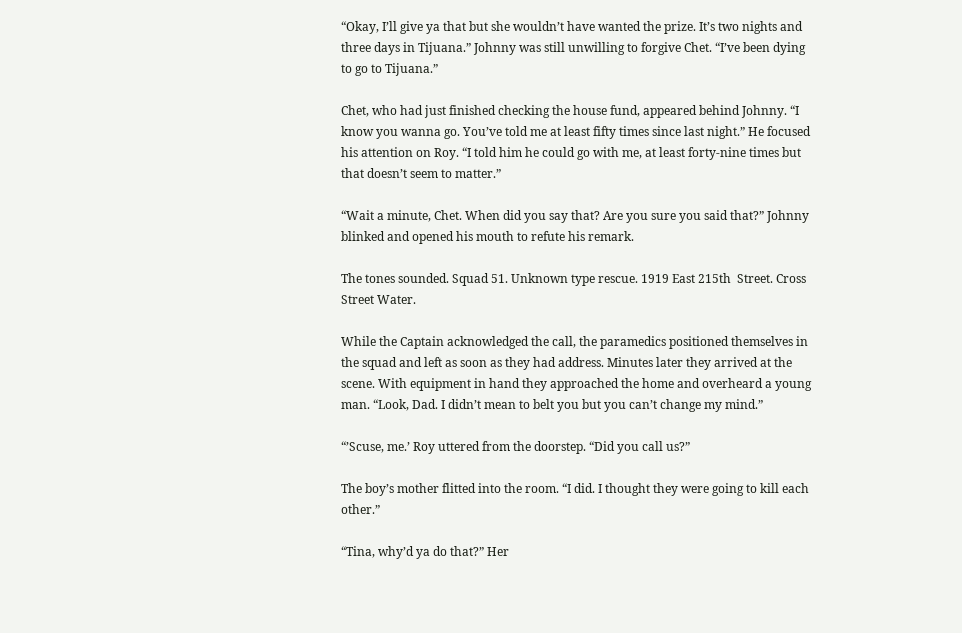“Okay, I’ll give ya that but she wouldn’t have wanted the prize. It’s two nights and three days in Tijuana.” Johnny was still unwilling to forgive Chet. “I’ve been dying to go to Tijuana.”

Chet, who had just finished checking the house fund, appeared behind Johnny. “I know you wanna go. You’ve told me at least fifty times since last night.” He focused his attention on Roy. “I told him he could go with me, at least forty-nine times but that doesn’t seem to matter.”

“Wait a minute, Chet. When did you say that? Are you sure you said that?” Johnny blinked and opened his mouth to refute his remark.

The tones sounded. Squad 51. Unknown type rescue. 1919 East 215th  Street. Cross Street Water.

While the Captain acknowledged the call, the paramedics positioned themselves in the squad and left as soon as they had address. Minutes later they arrived at the scene. With equipment in hand they approached the home and overheard a young man. “Look, Dad. I didn’t mean to belt you but you can’t change my mind.”

“’Scuse, me.’ Roy uttered from the doorstep. “Did you call us?”

The boy’s mother flitted into the room. “I did. I thought they were going to kill each other.”

“Tina, why’d ya do that?” Her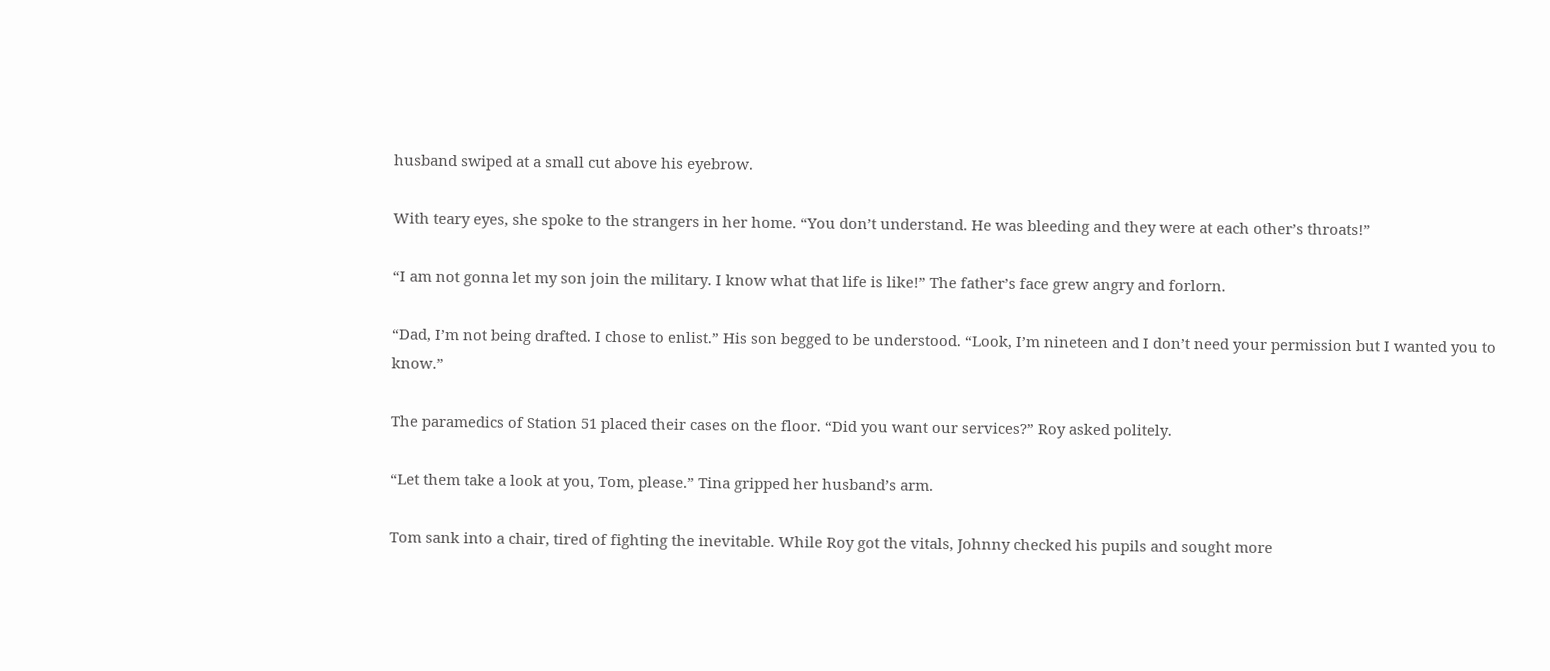husband swiped at a small cut above his eyebrow.

With teary eyes, she spoke to the strangers in her home. “You don’t understand. He was bleeding and they were at each other’s throats!”

“I am not gonna let my son join the military. I know what that life is like!” The father’s face grew angry and forlorn.

“Dad, I’m not being drafted. I chose to enlist.” His son begged to be understood. “Look, I’m nineteen and I don’t need your permission but I wanted you to know.”

The paramedics of Station 51 placed their cases on the floor. “Did you want our services?” Roy asked politely.

“Let them take a look at you, Tom, please.” Tina gripped her husband’s arm.

Tom sank into a chair, tired of fighting the inevitable. While Roy got the vitals, Johnny checked his pupils and sought more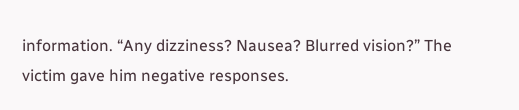information. “Any dizziness? Nausea? Blurred vision?” The victim gave him negative responses.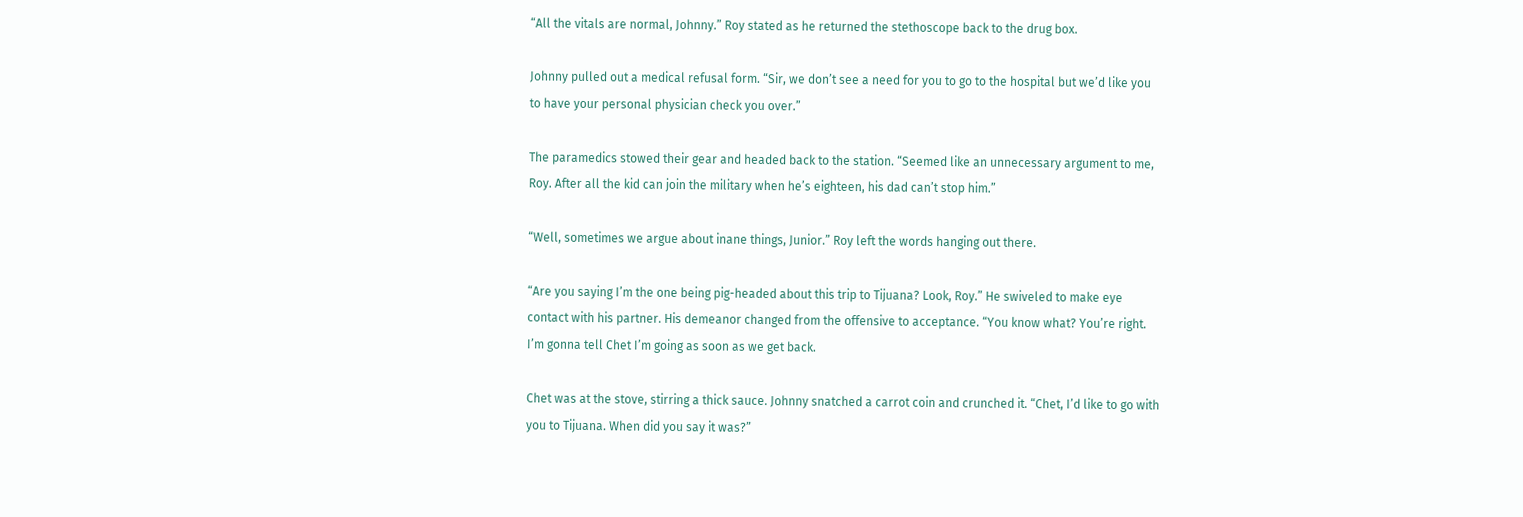“All the vitals are normal, Johnny.” Roy stated as he returned the stethoscope back to the drug box.

Johnny pulled out a medical refusal form. “Sir, we don’t see a need for you to go to the hospital but we’d like you to have your personal physician check you over.”

The paramedics stowed their gear and headed back to the station. “Seemed like an unnecessary argument to me, Roy. After all the kid can join the military when he’s eighteen, his dad can’t stop him.”

“Well, sometimes we argue about inane things, Junior.” Roy left the words hanging out there.

“Are you saying I’m the one being pig-headed about this trip to Tijuana? Look, Roy.” He swiveled to make eye contact with his partner. His demeanor changed from the offensive to acceptance. “You know what? You’re right. I’m gonna tell Chet I’m going as soon as we get back.

Chet was at the stove, stirring a thick sauce. Johnny snatched a carrot coin and crunched it. “Chet, I’d like to go with you to Tijuana. When did you say it was?”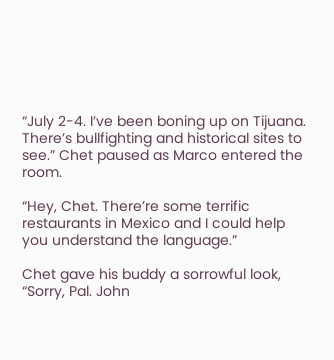“July 2-4. I’ve been boning up on Tijuana. There’s bullfighting and historical sites to see.” Chet paused as Marco entered the room.

“Hey, Chet. There’re some terrific restaurants in Mexico and I could help you understand the language.”

Chet gave his buddy a sorrowful look, “Sorry, Pal. John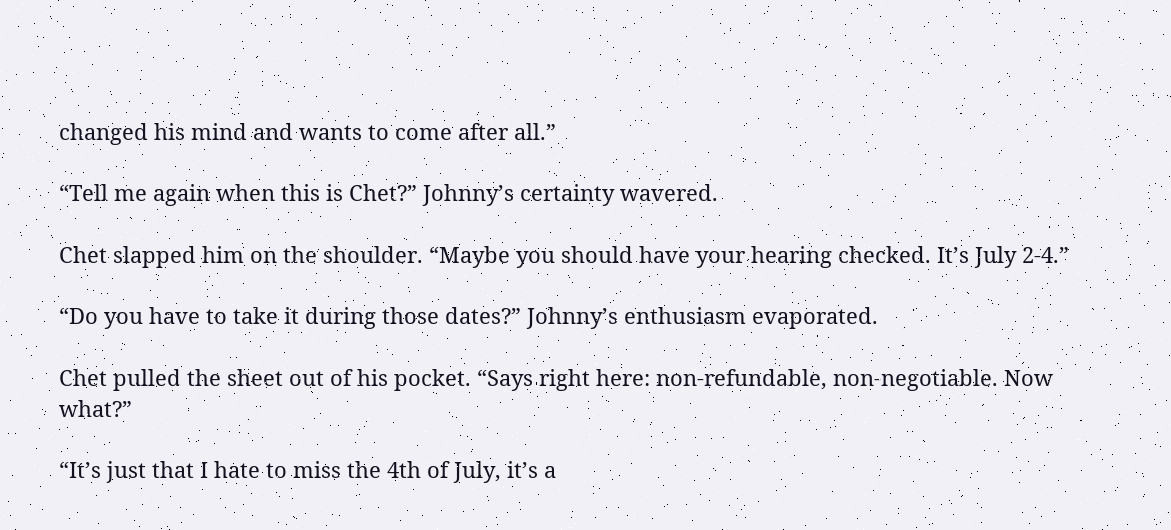changed his mind and wants to come after all.”

“Tell me again when this is Chet?” Johnny’s certainty wavered.

Chet slapped him on the shoulder. “Maybe you should have your hearing checked. It’s July 2-4.”

“Do you have to take it during those dates?” Johnny’s enthusiasm evaporated.

Chet pulled the sheet out of his pocket. “Says right here: non-refundable, non-negotiable. Now what?”

“It’s just that I hate to miss the 4th of July, it’s a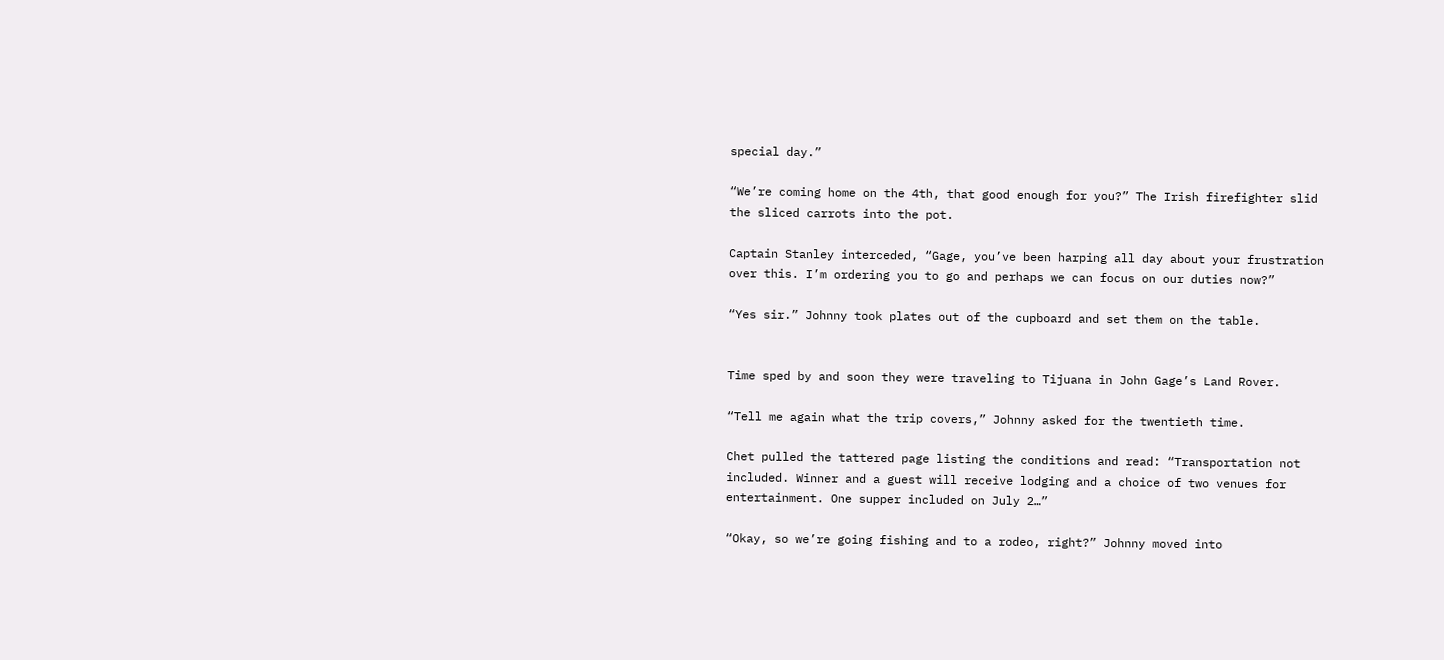special day.”

“We’re coming home on the 4th, that good enough for you?” The Irish firefighter slid the sliced carrots into the pot.

Captain Stanley interceded, “Gage, you’ve been harping all day about your frustration over this. I’m ordering you to go and perhaps we can focus on our duties now?”

“Yes sir.” Johnny took plates out of the cupboard and set them on the table.


Time sped by and soon they were traveling to Tijuana in John Gage’s Land Rover.

“Tell me again what the trip covers,” Johnny asked for the twentieth time.

Chet pulled the tattered page listing the conditions and read: “Transportation not included. Winner and a guest will receive lodging and a choice of two venues for entertainment. One supper included on July 2…”

“Okay, so we’re going fishing and to a rodeo, right?” Johnny moved into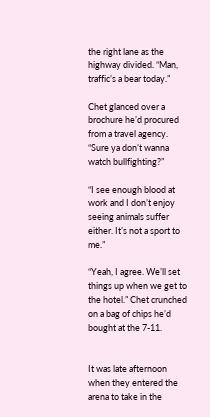the right lane as the highway divided. “Man, traffic’s a bear today.”

Chet glanced over a brochure he’d procured from a travel agency. “Sure ya don’t wanna watch bullfighting?”

“I see enough blood at work and I don’t enjoy seeing animals suffer either. It’s not a sport to me.”

“Yeah, I agree. We’ll set things up when we get to the hotel.” Chet crunched on a bag of chips he’d bought at the 7-11.


It was late afternoon when they entered the arena to take in the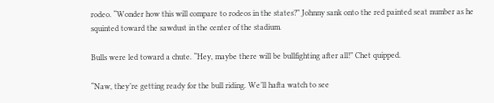rodeo. “Wonder how this will compare to rodeos in the states?” Johnny sank onto the red painted seat number as he squinted toward the sawdust in the center of the stadium.

Bulls were led toward a chute. “Hey, maybe there will be bullfighting after all!” Chet quipped.

“Naw, they’re getting ready for the bull riding. We’ll hafta watch to see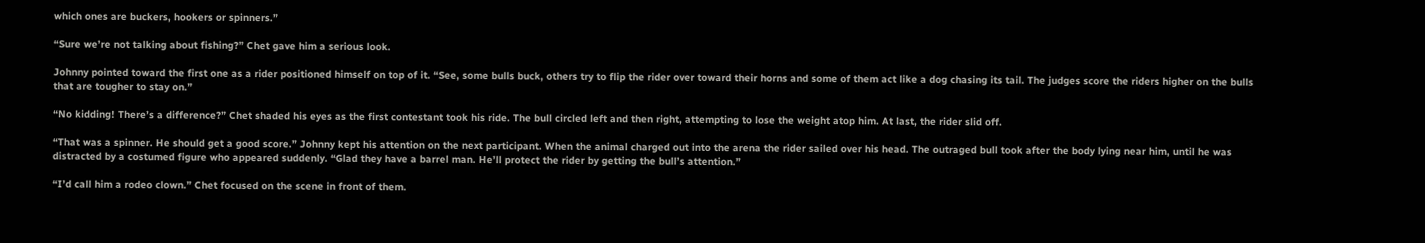which ones are buckers, hookers or spinners.”

“Sure we’re not talking about fishing?” Chet gave him a serious look.

Johnny pointed toward the first one as a rider positioned himself on top of it. “See, some bulls buck, others try to flip the rider over toward their horns and some of them act like a dog chasing its tail. The judges score the riders higher on the bulls that are tougher to stay on.”

“No kidding! There’s a difference?” Chet shaded his eyes as the first contestant took his ride. The bull circled left and then right, attempting to lose the weight atop him. At last, the rider slid off.

“That was a spinner. He should get a good score.” Johnny kept his attention on the next participant. When the animal charged out into the arena the rider sailed over his head. The outraged bull took after the body lying near him, until he was distracted by a costumed figure who appeared suddenly. “Glad they have a barrel man. He’ll protect the rider by getting the bull’s attention.”

“I’d call him a rodeo clown.” Chet focused on the scene in front of them.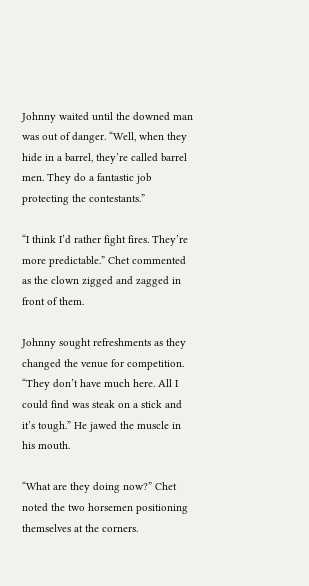Johnny waited until the downed man was out of danger. “Well, when they hide in a barrel, they’re called barrel men. They do a fantastic job protecting the contestants.”

“I think I’d rather fight fires. They’re more predictable.” Chet commented as the clown zigged and zagged in front of them.

Johnny sought refreshments as they changed the venue for competition. “They don’t have much here. All I could find was steak on a stick and it’s tough.” He jawed the muscle in his mouth.

“What are they doing now?” Chet noted the two horsemen positioning themselves at the corners.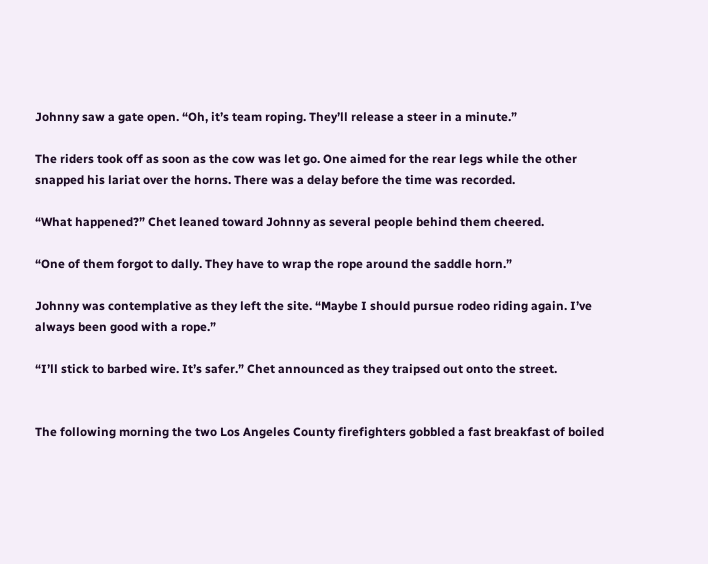Johnny saw a gate open. “Oh, it’s team roping. They’ll release a steer in a minute.”

The riders took off as soon as the cow was let go. One aimed for the rear legs while the other snapped his lariat over the horns. There was a delay before the time was recorded.

“What happened?” Chet leaned toward Johnny as several people behind them cheered.

“One of them forgot to dally. They have to wrap the rope around the saddle horn.”

Johnny was contemplative as they left the site. “Maybe I should pursue rodeo riding again. I’ve always been good with a rope.”

“I’ll stick to barbed wire. It’s safer.” Chet announced as they traipsed out onto the street.


The following morning the two Los Angeles County firefighters gobbled a fast breakfast of boiled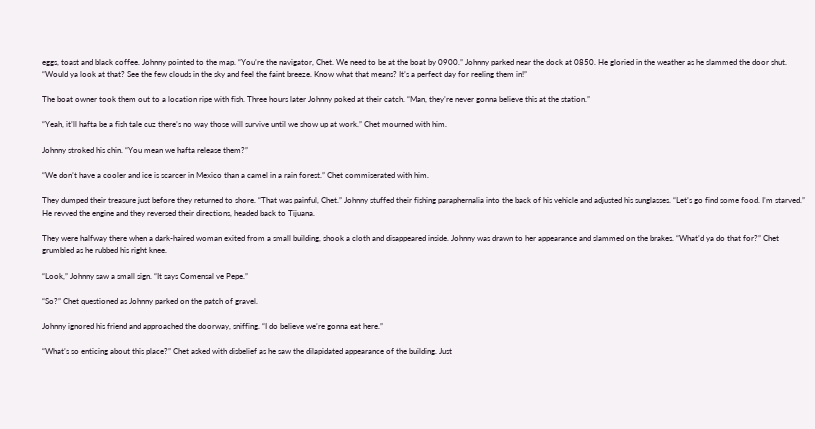eggs, toast and black coffee. Johnny pointed to the map. “You’re the navigator, Chet. We need to be at the boat by 0900.” Johnny parked near the dock at 0850. He gloried in the weather as he slammed the door shut. “Would ya look at that? See the few clouds in the sky and feel the faint breeze. Know what that means? It’s a perfect day for reeling them in!”

The boat owner took them out to a location ripe with fish. Three hours later Johnny poked at their catch. “Man, they’re never gonna believe this at the station.”

“Yeah, it’ll hafta be a fish tale cuz there’s no way those will survive until we show up at work.” Chet mourned with him.

Johnny stroked his chin. “You mean we hafta release them?”

“We don’t have a cooler and ice is scarcer in Mexico than a camel in a rain forest.” Chet commiserated with him.

They dumped their treasure just before they returned to shore. “That was painful, Chet.” Johnny stuffed their fishing paraphernalia into the back of his vehicle and adjusted his sunglasses. “Let’s go find some food. I’m starved.” He revved the engine and they reversed their directions, headed back to Tijuana.

They were halfway there when a dark-haired woman exited from a small building, shook a cloth and disappeared inside. Johnny was drawn to her appearance and slammed on the brakes. “What’d ya do that for?” Chet grumbled as he rubbed his right knee.

“Look,” Johnny saw a small sign. “It says Comensal ve Pepe.”

“So?” Chet questioned as Johnny parked on the patch of gravel.

Johnny ignored his friend and approached the doorway, sniffing. “I do believe we’re gonna eat here.”

“What’s so enticing about this place?” Chet asked with disbelief as he saw the dilapidated appearance of the building. Just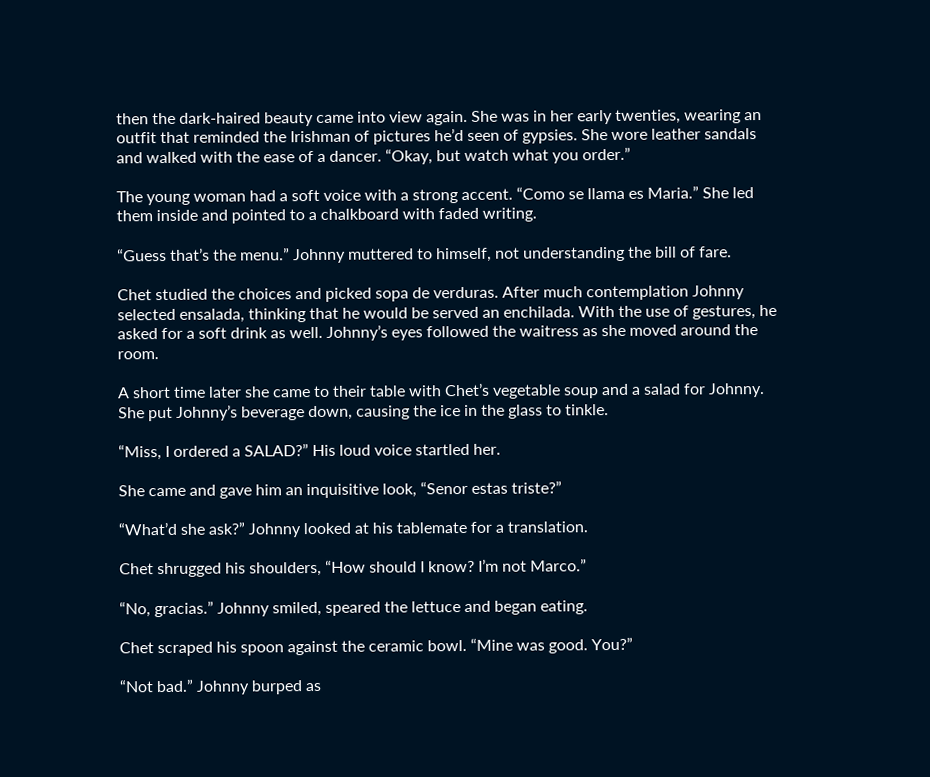then the dark-haired beauty came into view again. She was in her early twenties, wearing an outfit that reminded the Irishman of pictures he’d seen of gypsies. She wore leather sandals and walked with the ease of a dancer. “Okay, but watch what you order.”

The young woman had a soft voice with a strong accent. “Como se llama es Maria.” She led them inside and pointed to a chalkboard with faded writing.

“Guess that’s the menu.” Johnny muttered to himself, not understanding the bill of fare.

Chet studied the choices and picked sopa de verduras. After much contemplation Johnny selected ensalada, thinking that he would be served an enchilada. With the use of gestures, he asked for a soft drink as well. Johnny’s eyes followed the waitress as she moved around the room.

A short time later she came to their table with Chet’s vegetable soup and a salad for Johnny. She put Johnny’s beverage down, causing the ice in the glass to tinkle.

“Miss, I ordered a SALAD?” His loud voice startled her.

She came and gave him an inquisitive look, “Senor estas triste?”

“What’d she ask?” Johnny looked at his tablemate for a translation.

Chet shrugged his shoulders, “How should I know? I’m not Marco.”

“No, gracias.” Johnny smiled, speared the lettuce and began eating.

Chet scraped his spoon against the ceramic bowl. “Mine was good. You?”

“Not bad.” Johnny burped as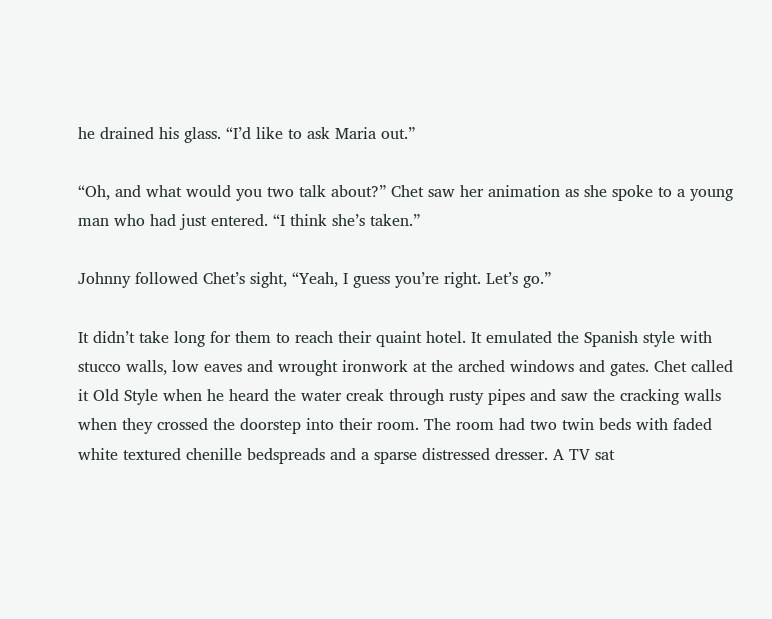he drained his glass. “I’d like to ask Maria out.”

“Oh, and what would you two talk about?” Chet saw her animation as she spoke to a young man who had just entered. “I think she’s taken.”

Johnny followed Chet’s sight, “Yeah, I guess you’re right. Let’s go.”

It didn’t take long for them to reach their quaint hotel. It emulated the Spanish style with stucco walls, low eaves and wrought ironwork at the arched windows and gates. Chet called it Old Style when he heard the water creak through rusty pipes and saw the cracking walls when they crossed the doorstep into their room. The room had two twin beds with faded white textured chenille bedspreads and a sparse distressed dresser. A TV sat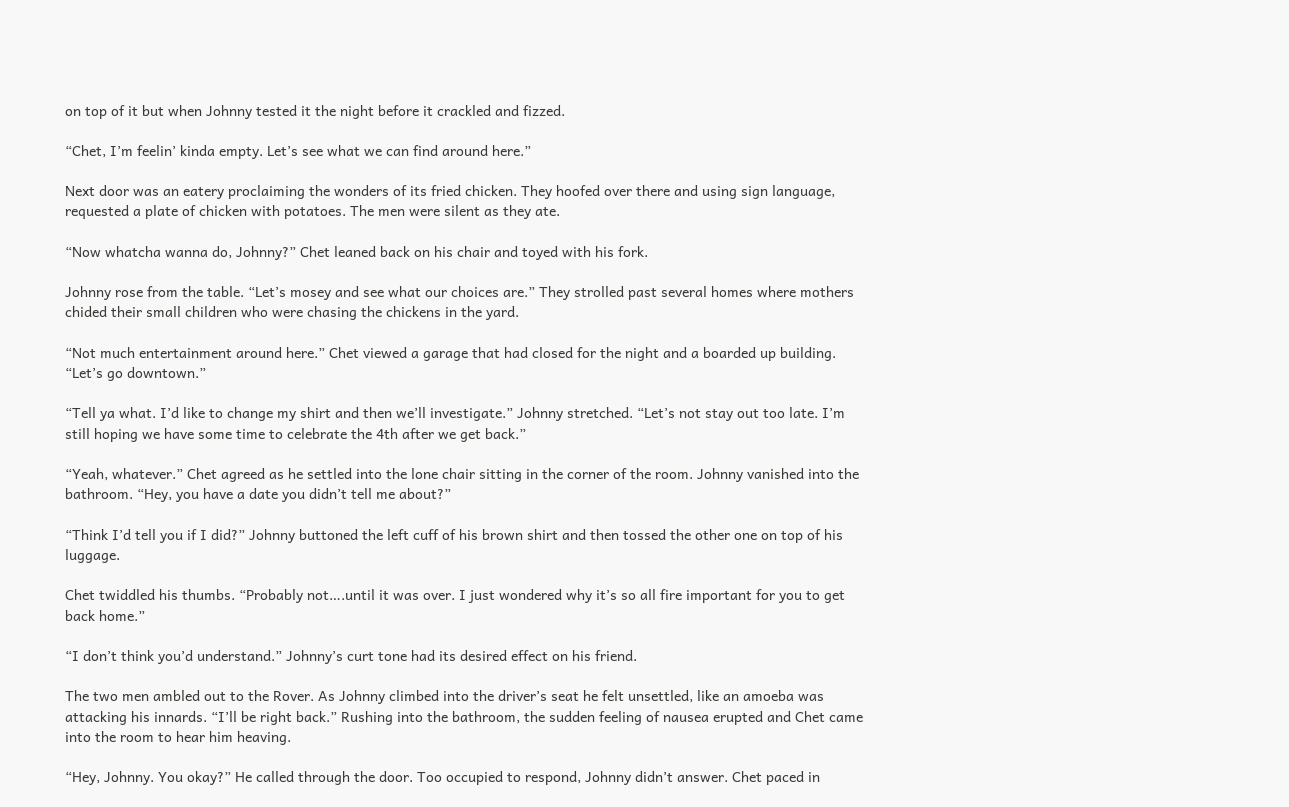on top of it but when Johnny tested it the night before it crackled and fizzed.

“Chet, I’m feelin’ kinda empty. Let’s see what we can find around here.”

Next door was an eatery proclaiming the wonders of its fried chicken. They hoofed over there and using sign language, requested a plate of chicken with potatoes. The men were silent as they ate.

“Now whatcha wanna do, Johnny?” Chet leaned back on his chair and toyed with his fork.

Johnny rose from the table. “Let’s mosey and see what our choices are.” They strolled past several homes where mothers chided their small children who were chasing the chickens in the yard.

“Not much entertainment around here.” Chet viewed a garage that had closed for the night and a boarded up building. “Let’s go downtown.”

“Tell ya what. I’d like to change my shirt and then we’ll investigate.” Johnny stretched. “Let’s not stay out too late. I’m still hoping we have some time to celebrate the 4th after we get back.”

“Yeah, whatever.” Chet agreed as he settled into the lone chair sitting in the corner of the room. Johnny vanished into the bathroom. “Hey, you have a date you didn’t tell me about?”

“Think I’d tell you if I did?” Johnny buttoned the left cuff of his brown shirt and then tossed the other one on top of his luggage.

Chet twiddled his thumbs. “Probably not….until it was over. I just wondered why it’s so all fire important for you to get back home.”

“I don’t think you’d understand.” Johnny’s curt tone had its desired effect on his friend.

The two men ambled out to the Rover. As Johnny climbed into the driver’s seat he felt unsettled, like an amoeba was attacking his innards. “I’ll be right back.” Rushing into the bathroom, the sudden feeling of nausea erupted and Chet came into the room to hear him heaving.

“Hey, Johnny. You okay?” He called through the door. Too occupied to respond, Johnny didn’t answer. Chet paced in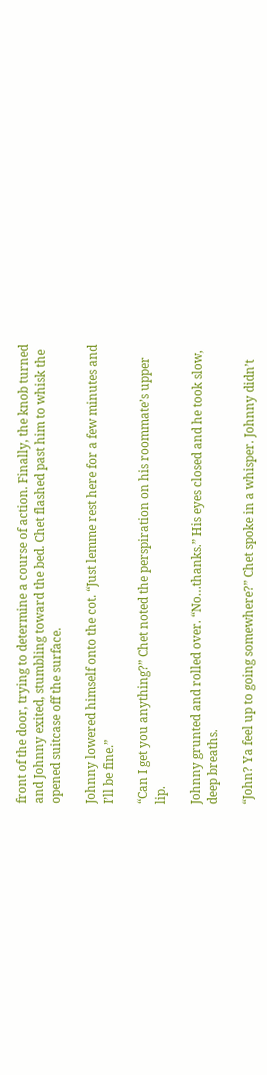front of the door, trying to determine a course of action. Finally, the knob turned and Johnny exited, stumbling toward the bed. Chet flashed past him to whisk the opened suitcase off the surface.

Johnny lowered himself onto the cot. “Just lemme rest here for a few minutes and I’ll be fine.”

“Can I get you anything?” Chet noted the perspiration on his roommate’s upper lip.

Johnny grunted and rolled over. “No…thanks.” His eyes closed and he took slow, deep breaths.

“John? Ya feel up to going somewhere?” Chet spoke in a whisper. Johnny didn’t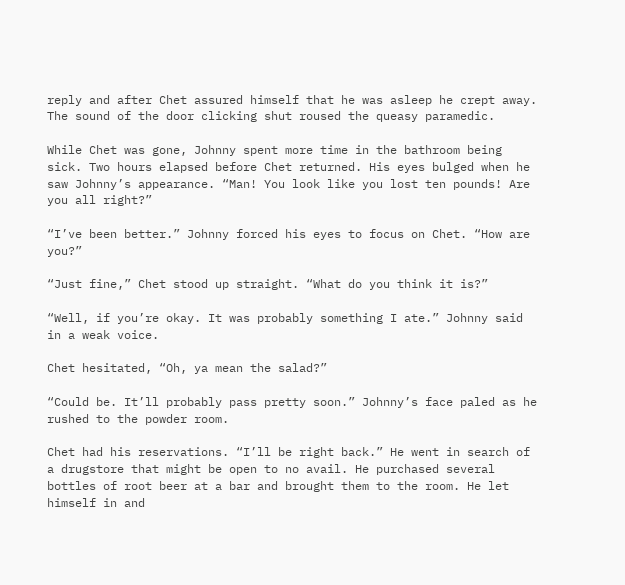reply and after Chet assured himself that he was asleep he crept away. The sound of the door clicking shut roused the queasy paramedic.

While Chet was gone, Johnny spent more time in the bathroom being sick. Two hours elapsed before Chet returned. His eyes bulged when he saw Johnny’s appearance. “Man! You look like you lost ten pounds! Are you all right?”

“I’ve been better.” Johnny forced his eyes to focus on Chet. “How are you?”

“Just fine,” Chet stood up straight. “What do you think it is?”

“Well, if you’re okay. It was probably something I ate.” Johnny said in a weak voice.

Chet hesitated, “Oh, ya mean the salad?”

“Could be. It’ll probably pass pretty soon.” Johnny’s face paled as he rushed to the powder room.

Chet had his reservations. “I’ll be right back.” He went in search of a drugstore that might be open to no avail. He purchased several bottles of root beer at a bar and brought them to the room. He let himself in and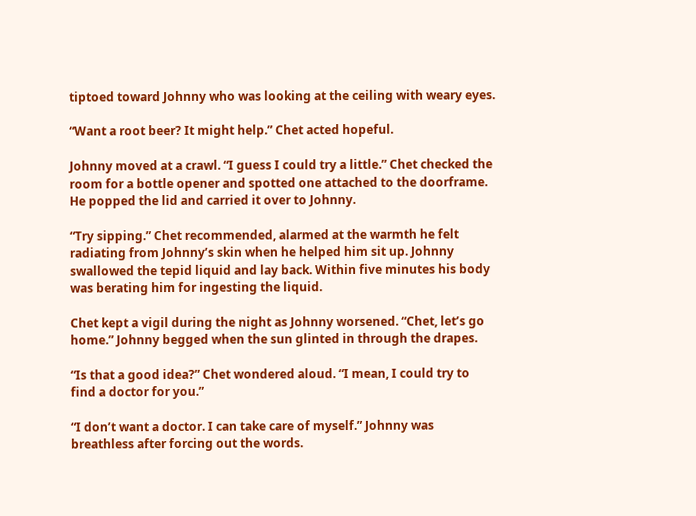tiptoed toward Johnny who was looking at the ceiling with weary eyes.

“Want a root beer? It might help.” Chet acted hopeful.

Johnny moved at a crawl. “I guess I could try a little.” Chet checked the room for a bottle opener and spotted one attached to the doorframe. He popped the lid and carried it over to Johnny.

“Try sipping.” Chet recommended, alarmed at the warmth he felt radiating from Johnny’s skin when he helped him sit up. Johnny swallowed the tepid liquid and lay back. Within five minutes his body was berating him for ingesting the liquid.

Chet kept a vigil during the night as Johnny worsened. “Chet, let’s go home.” Johnny begged when the sun glinted in through the drapes.

“Is that a good idea?” Chet wondered aloud. “I mean, I could try to find a doctor for you.”

“I don’t want a doctor. I can take care of myself.” Johnny was breathless after forcing out the words.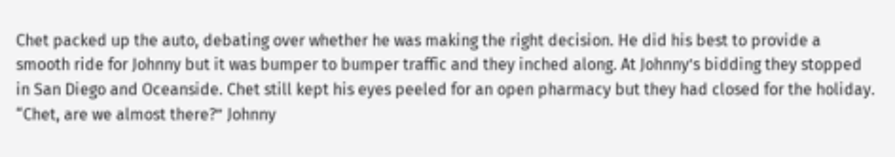Chet packed up the auto, debating over whether he was making the right decision. He did his best to provide a smooth ride for Johnny but it was bumper to bumper traffic and they inched along. At Johnny’s bidding they stopped in San Diego and Oceanside. Chet still kept his eyes peeled for an open pharmacy but they had closed for the holiday. “Chet, are we almost there?” Johnny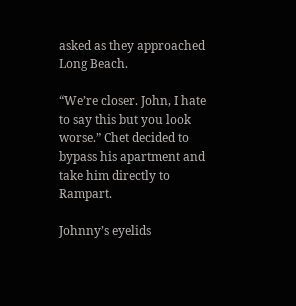asked as they approached Long Beach.

“We’re closer. John, I hate to say this but you look worse.” Chet decided to bypass his apartment and take him directly to Rampart.

Johnny’s eyelids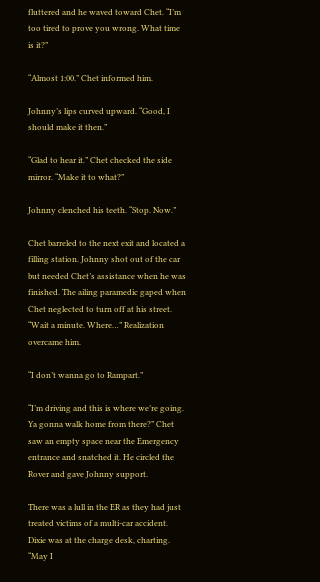fluttered and he waved toward Chet. “I’m too tired to prove you wrong. What time is it?”

“Almost 1:00.” Chet informed him.

Johnny’s lips curved upward. “Good, I should make it then.”

“Glad to hear it.” Chet checked the side mirror. “Make it to what?”

Johnny clenched his teeth. “Stop. Now.”

Chet barreled to the next exit and located a filling station. Johnny shot out of the car but needed Chet’s assistance when he was finished. The ailing paramedic gaped when Chet neglected to turn off at his street. “Wait a minute. Where…” Realization overcame him.

“I don’t wanna go to Rampart.”

“I’m driving and this is where we’re going. Ya gonna walk home from there?” Chet saw an empty space near the Emergency entrance and snatched it. He circled the Rover and gave Johnny support.

There was a lull in the ER as they had just treated victims of a multi-car accident. Dixie was at the charge desk, charting. “May I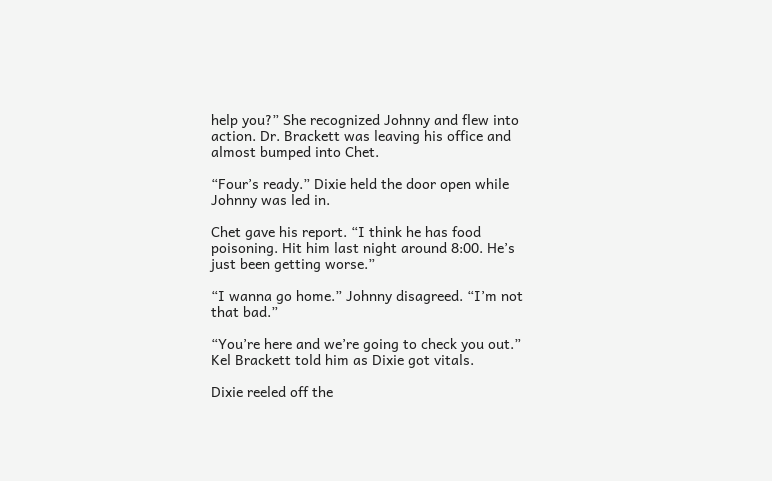help you?” She recognized Johnny and flew into action. Dr. Brackett was leaving his office and almost bumped into Chet.

“Four’s ready.” Dixie held the door open while Johnny was led in.

Chet gave his report. “I think he has food poisoning. Hit him last night around 8:00. He’s just been getting worse.”

“I wanna go home.” Johnny disagreed. “I’m not that bad.”

“You’re here and we’re going to check you out.” Kel Brackett told him as Dixie got vitals.

Dixie reeled off the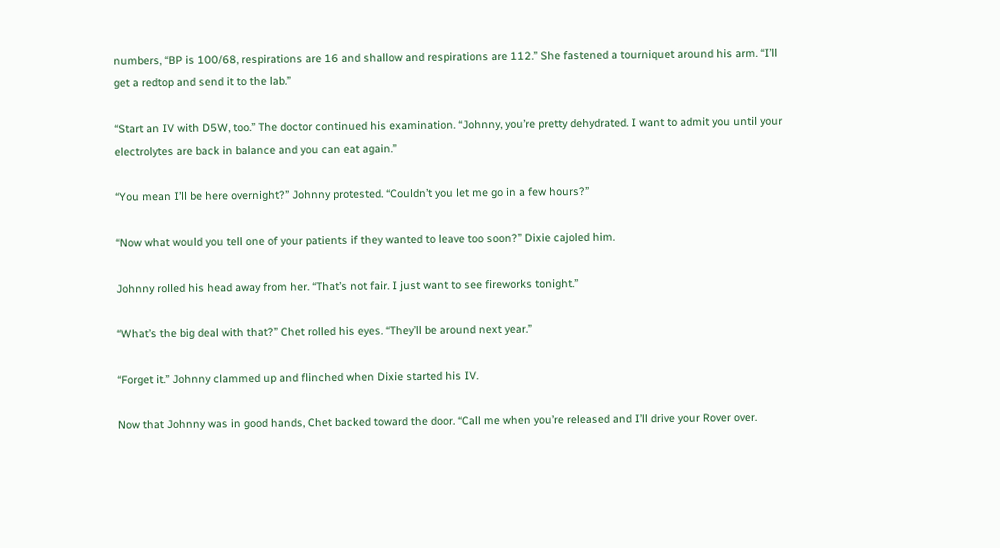numbers, “BP is 100/68, respirations are 16 and shallow and respirations are 112.” She fastened a tourniquet around his arm. “I’ll get a redtop and send it to the lab.”

“Start an IV with D5W, too.” The doctor continued his examination. “Johnny, you’re pretty dehydrated. I want to admit you until your electrolytes are back in balance and you can eat again.”

“You mean I’ll be here overnight?” Johnny protested. “Couldn’t you let me go in a few hours?”

“Now what would you tell one of your patients if they wanted to leave too soon?” Dixie cajoled him.

Johnny rolled his head away from her. “That’s not fair. I just want to see fireworks tonight.”

“What’s the big deal with that?” Chet rolled his eyes. “They’ll be around next year.”

“Forget it.” Johnny clammed up and flinched when Dixie started his IV.

Now that Johnny was in good hands, Chet backed toward the door. “Call me when you’re released and I’ll drive your Rover over.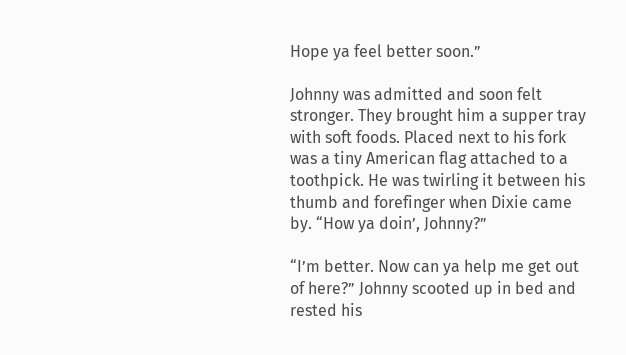Hope ya feel better soon.”

Johnny was admitted and soon felt stronger. They brought him a supper tray with soft foods. Placed next to his fork was a tiny American flag attached to a toothpick. He was twirling it between his thumb and forefinger when Dixie came by. “How ya doin’, Johnny?”

“I’m better. Now can ya help me get out of here?” Johnny scooted up in bed and rested his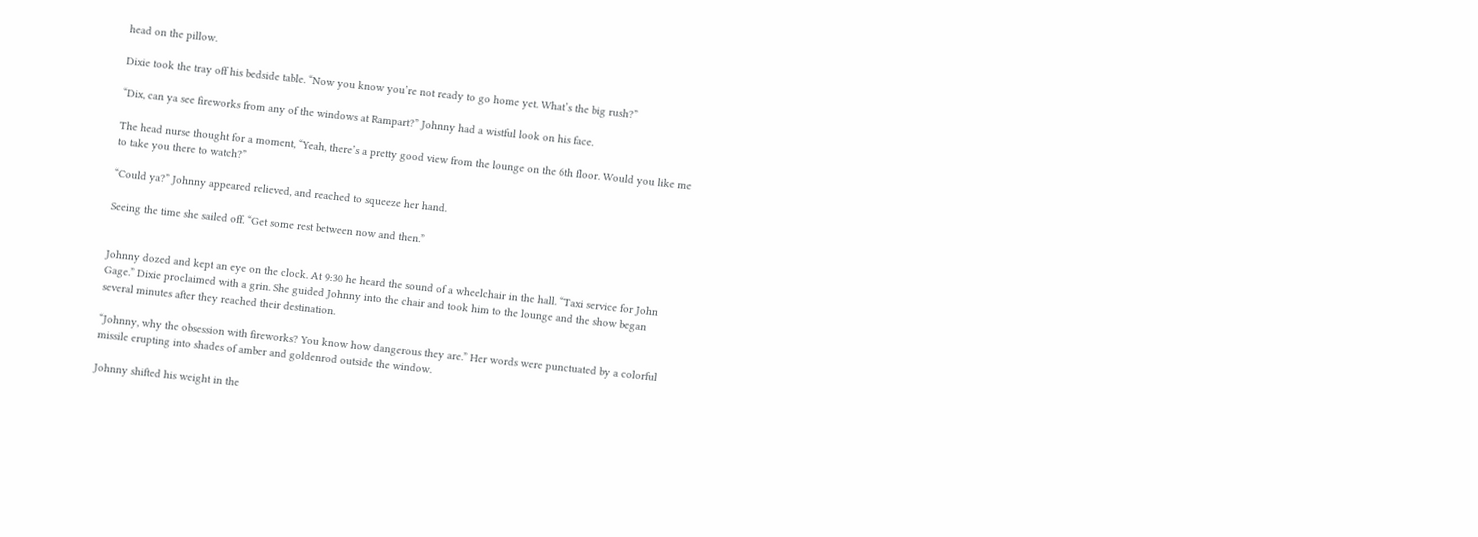head on the pillow.

Dixie took the tray off his bedside table. “Now you know you’re not ready to go home yet. What’s the big rush?”

“Dix, can ya see fireworks from any of the windows at Rampart?” Johnny had a wistful look on his face.

The head nurse thought for a moment, “Yeah, there’s a pretty good view from the lounge on the 6th floor. Would you like me to take you there to watch?”

“Could ya?” Johnny appeared relieved, and reached to squeeze her hand.

Seeing the time she sailed off. “Get some rest between now and then.”


Johnny dozed and kept an eye on the clock. At 9:30 he heard the sound of a wheelchair in the hall. “Taxi service for John Gage.” Dixie proclaimed with a grin. She guided Johnny into the chair and took him to the lounge and the show began several minutes after they reached their destination.

“Johnny, why the obsession with fireworks? You know how dangerous they are.” Her words were punctuated by a colorful missile erupting into shades of amber and goldenrod outside the window.

Johnny shifted his weight in the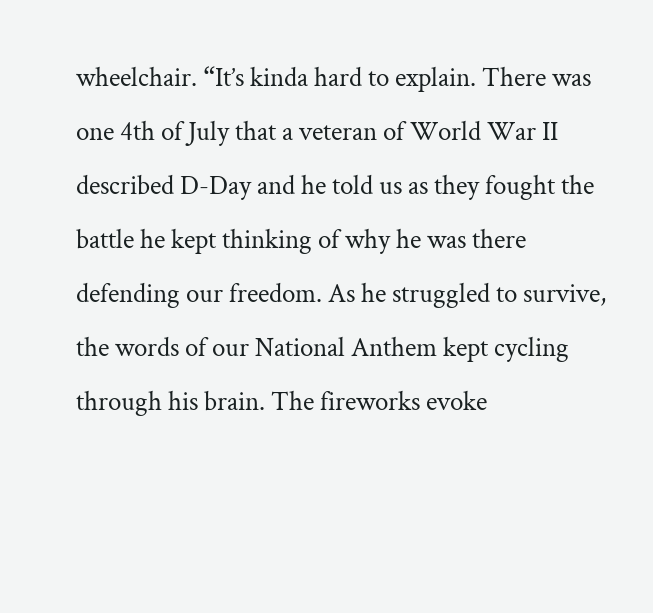wheelchair. “It’s kinda hard to explain. There was one 4th of July that a veteran of World War II described D-Day and he told us as they fought the battle he kept thinking of why he was there defending our freedom. As he struggled to survive, the words of our National Anthem kept cycling through his brain. The fireworks evoke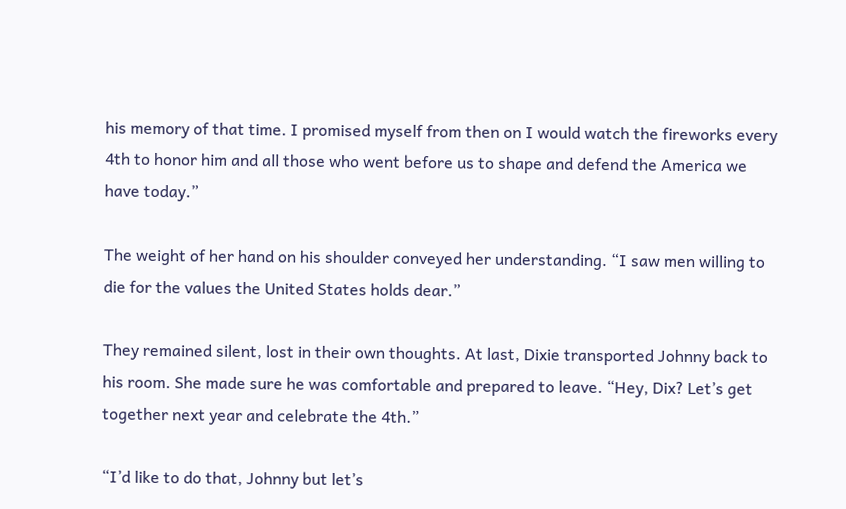his memory of that time. I promised myself from then on I would watch the fireworks every 4th to honor him and all those who went before us to shape and defend the America we have today.”

The weight of her hand on his shoulder conveyed her understanding. “I saw men willing to die for the values the United States holds dear.”

They remained silent, lost in their own thoughts. At last, Dixie transported Johnny back to his room. She made sure he was comfortable and prepared to leave. “Hey, Dix? Let’s get together next year and celebrate the 4th.”

“I’d like to do that, Johnny but let’s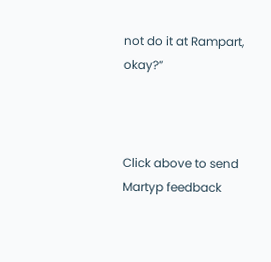not do it at Rampart, okay?”



Click above to send Martyp feedback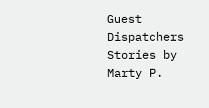Guest Dispatchers           Stories by Marty P.